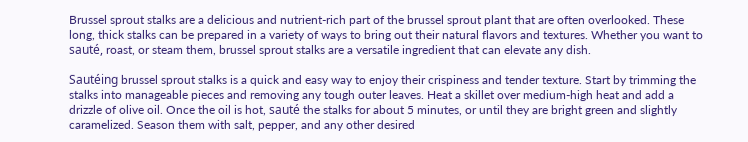Brussel sprout stalks are a delicious and nutrient-rich part of the brussel sprout plant that are often overlooked. These long, thick stalks can be prepared in a variety of ways to bring out their natural flavors and textures. Whether you want to sauté, roast, or steam them, brussel sprout stalks are a versatile ingredient that can elevate any dish.

Sautéing brussel sprout stalks is a quick and easy way to enjoy their crispiness and tender texture. Start by trimming the stalks into manageable pieces and removing any tough outer leaves. Heat a skillet over medium-high heat and add a drizzle of olive oil. Once the oil is hot, sauté the stalks for about 5 minutes, or until they are bright green and slightly caramelized. Season them with salt, pepper, and any other desired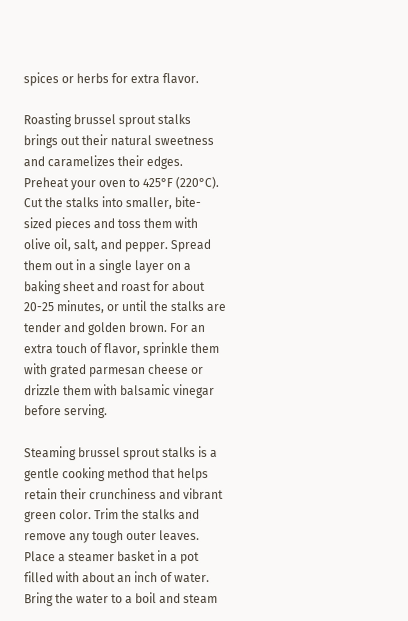spices or herbs for extra flavor.

Roasting brussel sprout stalks brings out their natural sweetness and caramelizes their edges. Preheat your oven to 425°F (220°C). Cut the stalks into smaller, bite-sized pieces and toss them with olive oil, salt, and pepper. Spread them out in a single layer on a baking sheet and roast for about 20-25 minutes, or until the stalks are tender and golden brown. For an extra touch of flavor, sprinkle them with grated parmesan cheese or drizzle them with balsamic vinegar before serving.

Steaming brussel sprout stalks is a gentle cooking method that helps retain their crunchiness and vibrant green color. Trim the stalks and remove any tough outer leaves. Place a steamer basket in a pot filled with about an inch of water. Bring the water to a boil and steam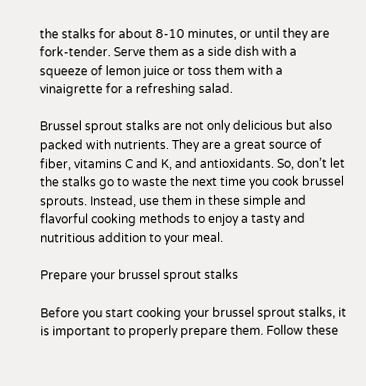the stalks for about 8-10 minutes, or until they are fork-tender. Serve them as a side dish with a squeeze of lemon juice or toss them with a vinaigrette for a refreshing salad.

Brussel sprout stalks are not only delicious but also packed with nutrients. They are a great source of fiber, vitamins C and K, and antioxidants. So, don’t let the stalks go to waste the next time you cook brussel sprouts. Instead, use them in these simple and flavorful cooking methods to enjoy a tasty and nutritious addition to your meal.

Prepare your brussel sprout stalks

Before you start cooking your brussel sprout stalks, it is important to properly prepare them. Follow these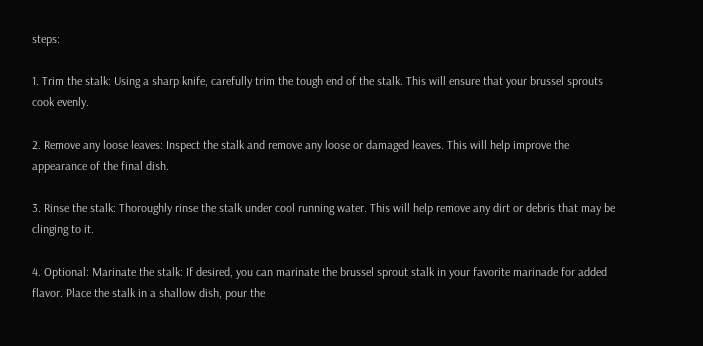steps:

1. Trim the stalk: Using a sharp knife, carefully trim the tough end of the stalk. This will ensure that your brussel sprouts cook evenly.

2. Remove any loose leaves: Inspect the stalk and remove any loose or damaged leaves. This will help improve the appearance of the final dish.

3. Rinse the stalk: Thoroughly rinse the stalk under cool running water. This will help remove any dirt or debris that may be clinging to it.

4. Optional: Marinate the stalk: If desired, you can marinate the brussel sprout stalk in your favorite marinade for added flavor. Place the stalk in a shallow dish, pour the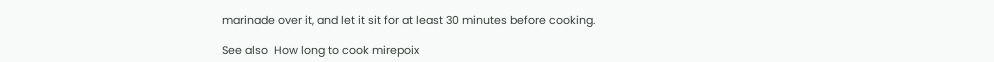marinade over it, and let it sit for at least 30 minutes before cooking.

See also  How long to cook mirepoix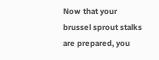Now that your brussel sprout stalks are prepared, you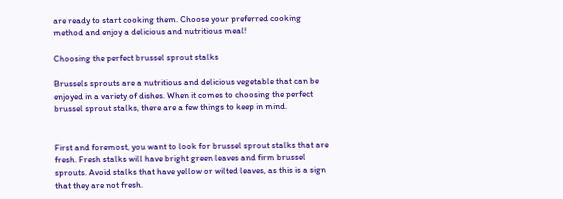are ready to start cooking them. Choose your preferred cooking method and enjoy a delicious and nutritious meal!

Choosing the perfect brussel sprout stalks

Brussels sprouts are a nutritious and delicious vegetable that can be enjoyed in a variety of dishes. When it comes to choosing the perfect brussel sprout stalks, there are a few things to keep in mind.


First and foremost, you want to look for brussel sprout stalks that are fresh. Fresh stalks will have bright green leaves and firm brussel sprouts. Avoid stalks that have yellow or wilted leaves, as this is a sign that they are not fresh.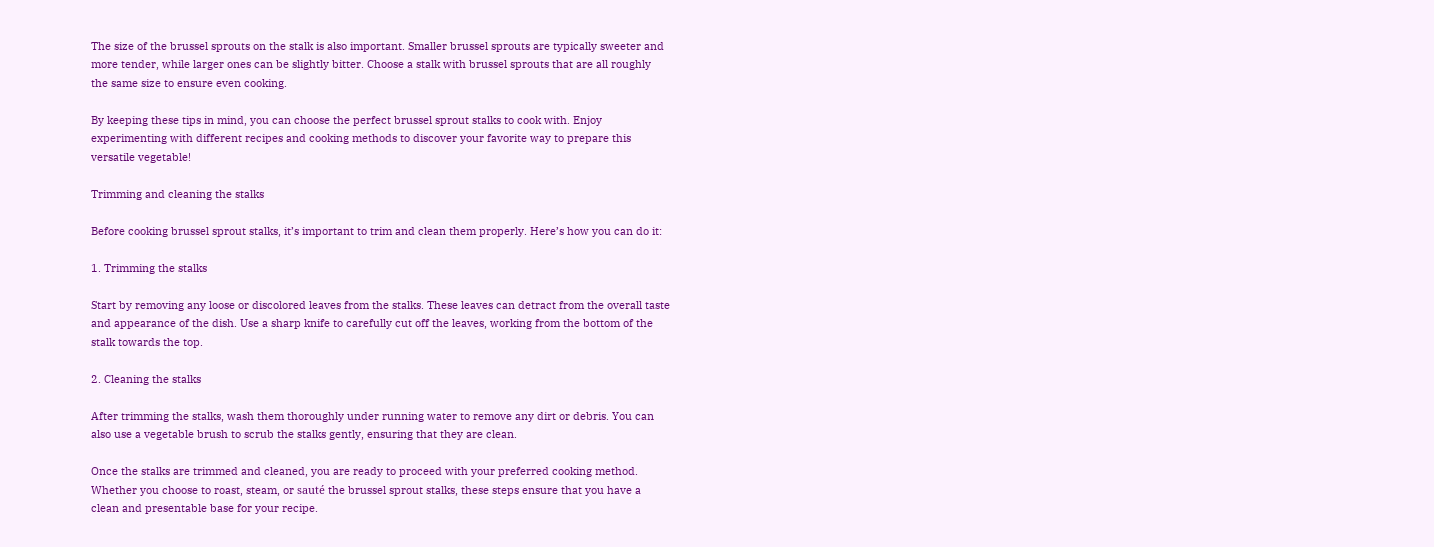The size of the brussel sprouts on the stalk is also important. Smaller brussel sprouts are typically sweeter and more tender, while larger ones can be slightly bitter. Choose a stalk with brussel sprouts that are all roughly the same size to ensure even cooking.

By keeping these tips in mind, you can choose the perfect brussel sprout stalks to cook with. Enjoy experimenting with different recipes and cooking methods to discover your favorite way to prepare this versatile vegetable!

Trimming and cleaning the stalks

Before cooking brussel sprout stalks, it’s important to trim and clean them properly. Here’s how you can do it:

1. Trimming the stalks

Start by removing any loose or discolored leaves from the stalks. These leaves can detract from the overall taste and appearance of the dish. Use a sharp knife to carefully cut off the leaves, working from the bottom of the stalk towards the top.

2. Cleaning the stalks

After trimming the stalks, wash them thoroughly under running water to remove any dirt or debris. You can also use a vegetable brush to scrub the stalks gently, ensuring that they are clean.

Once the stalks are trimmed and cleaned, you are ready to proceed with your preferred cooking method. Whether you choose to roast, steam, or sauté the brussel sprout stalks, these steps ensure that you have a clean and presentable base for your recipe.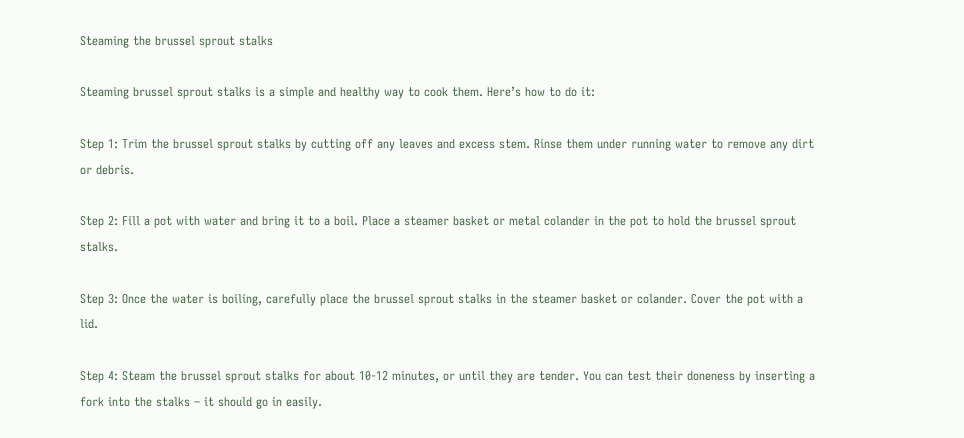Steaming the brussel sprout stalks

Steaming brussel sprout stalks is a simple and healthy way to cook them. Here’s how to do it:

Step 1: Trim the brussel sprout stalks by cutting off any leaves and excess stem. Rinse them under running water to remove any dirt or debris.

Step 2: Fill a pot with water and bring it to a boil. Place a steamer basket or metal colander in the pot to hold the brussel sprout stalks.

Step 3: Once the water is boiling, carefully place the brussel sprout stalks in the steamer basket or colander. Cover the pot with a lid.

Step 4: Steam the brussel sprout stalks for about 10-12 minutes, or until they are tender. You can test their doneness by inserting a fork into the stalks – it should go in easily.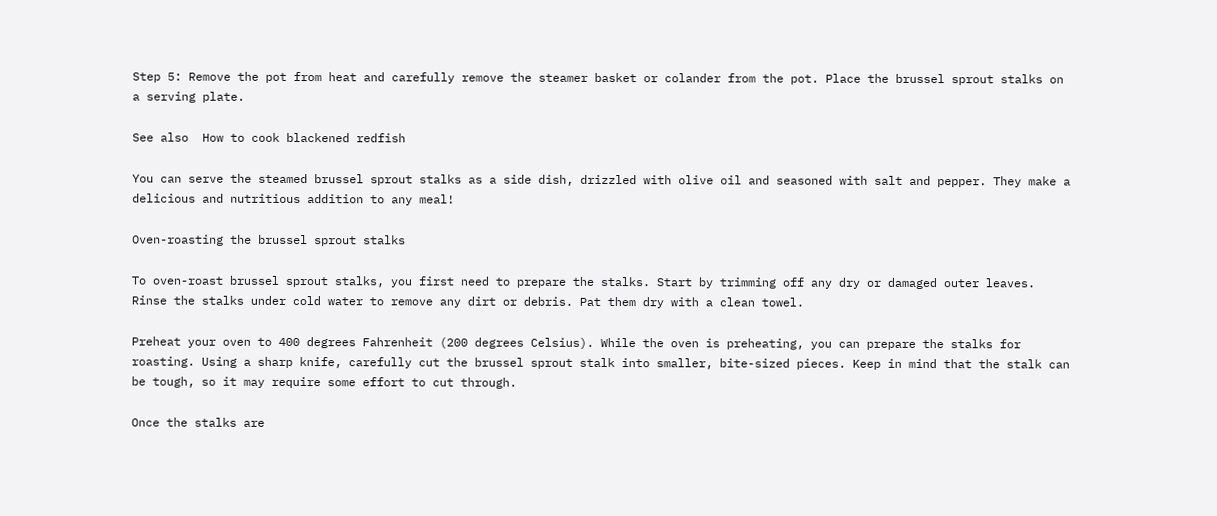Step 5: Remove the pot from heat and carefully remove the steamer basket or colander from the pot. Place the brussel sprout stalks on a serving plate.

See also  How to cook blackened redfish

You can serve the steamed brussel sprout stalks as a side dish, drizzled with olive oil and seasoned with salt and pepper. They make a delicious and nutritious addition to any meal!

Oven-roasting the brussel sprout stalks

To oven-roast brussel sprout stalks, you first need to prepare the stalks. Start by trimming off any dry or damaged outer leaves. Rinse the stalks under cold water to remove any dirt or debris. Pat them dry with a clean towel.

Preheat your oven to 400 degrees Fahrenheit (200 degrees Celsius). While the oven is preheating, you can prepare the stalks for roasting. Using a sharp knife, carefully cut the brussel sprout stalk into smaller, bite-sized pieces. Keep in mind that the stalk can be tough, so it may require some effort to cut through.

Once the stalks are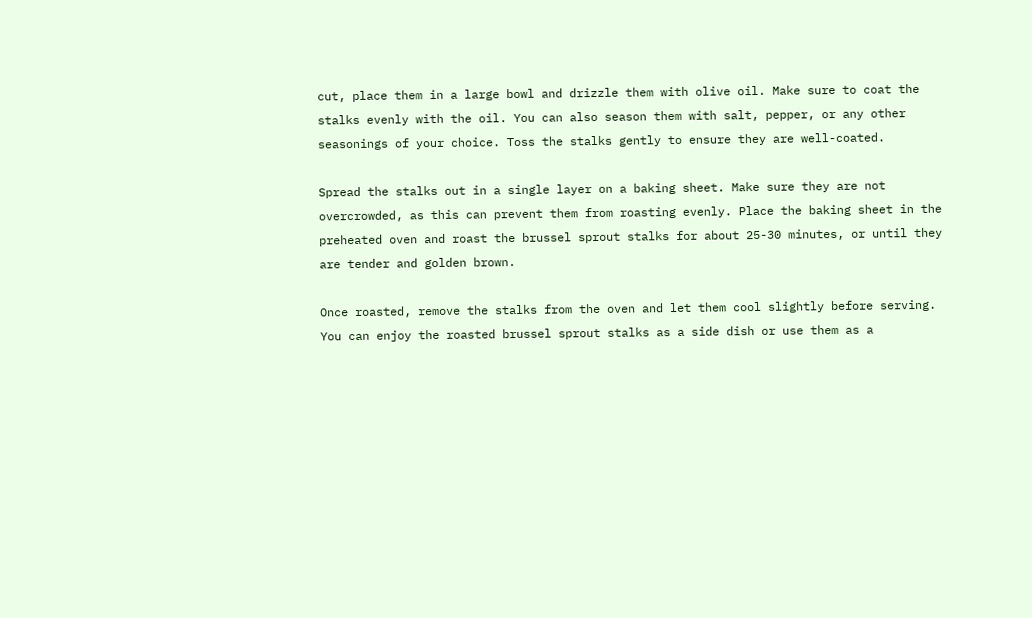cut, place them in a large bowl and drizzle them with olive oil. Make sure to coat the stalks evenly with the oil. You can also season them with salt, pepper, or any other seasonings of your choice. Toss the stalks gently to ensure they are well-coated.

Spread the stalks out in a single layer on a baking sheet. Make sure they are not overcrowded, as this can prevent them from roasting evenly. Place the baking sheet in the preheated oven and roast the brussel sprout stalks for about 25-30 minutes, or until they are tender and golden brown.

Once roasted, remove the stalks from the oven and let them cool slightly before serving. You can enjoy the roasted brussel sprout stalks as a side dish or use them as a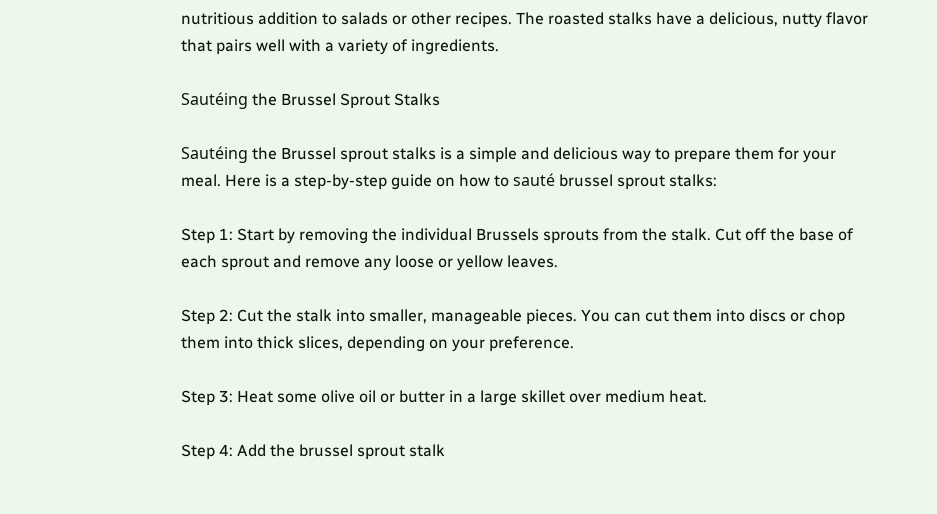nutritious addition to salads or other recipes. The roasted stalks have a delicious, nutty flavor that pairs well with a variety of ingredients.

Sautéing the Brussel Sprout Stalks

Sautéing the Brussel sprout stalks is a simple and delicious way to prepare them for your meal. Here is a step-by-step guide on how to sauté brussel sprout stalks:

Step 1: Start by removing the individual Brussels sprouts from the stalk. Cut off the base of each sprout and remove any loose or yellow leaves.

Step 2: Cut the stalk into smaller, manageable pieces. You can cut them into discs or chop them into thick slices, depending on your preference.

Step 3: Heat some olive oil or butter in a large skillet over medium heat.

Step 4: Add the brussel sprout stalk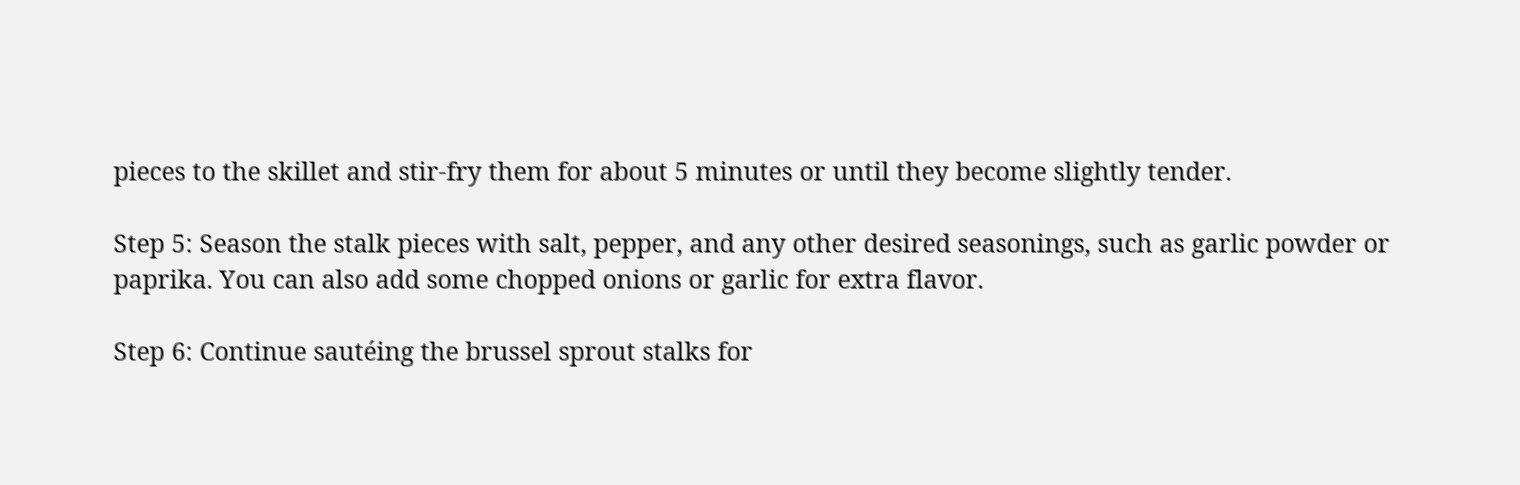pieces to the skillet and stir-fry them for about 5 minutes or until they become slightly tender.

Step 5: Season the stalk pieces with salt, pepper, and any other desired seasonings, such as garlic powder or paprika. You can also add some chopped onions or garlic for extra flavor.

Step 6: Continue sautéing the brussel sprout stalks for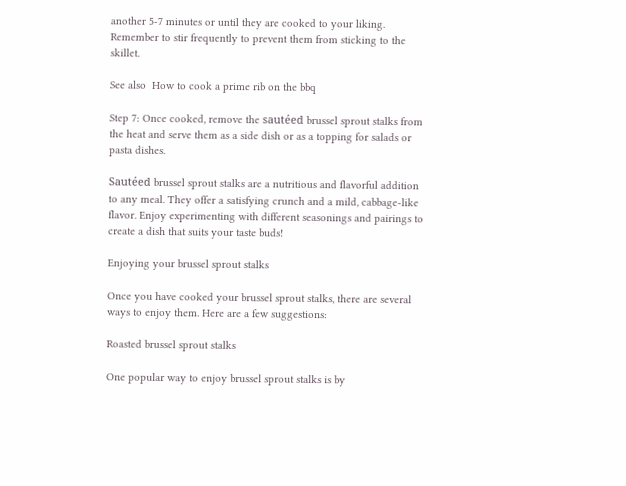another 5-7 minutes or until they are cooked to your liking. Remember to stir frequently to prevent them from sticking to the skillet.

See also  How to cook a prime rib on the bbq

Step 7: Once cooked, remove the sautéed brussel sprout stalks from the heat and serve them as a side dish or as a topping for salads or pasta dishes.

Sautéed brussel sprout stalks are a nutritious and flavorful addition to any meal. They offer a satisfying crunch and a mild, cabbage-like flavor. Enjoy experimenting with different seasonings and pairings to create a dish that suits your taste buds!

Enjoying your brussel sprout stalks

Once you have cooked your brussel sprout stalks, there are several ways to enjoy them. Here are a few suggestions:

Roasted brussel sprout stalks

One popular way to enjoy brussel sprout stalks is by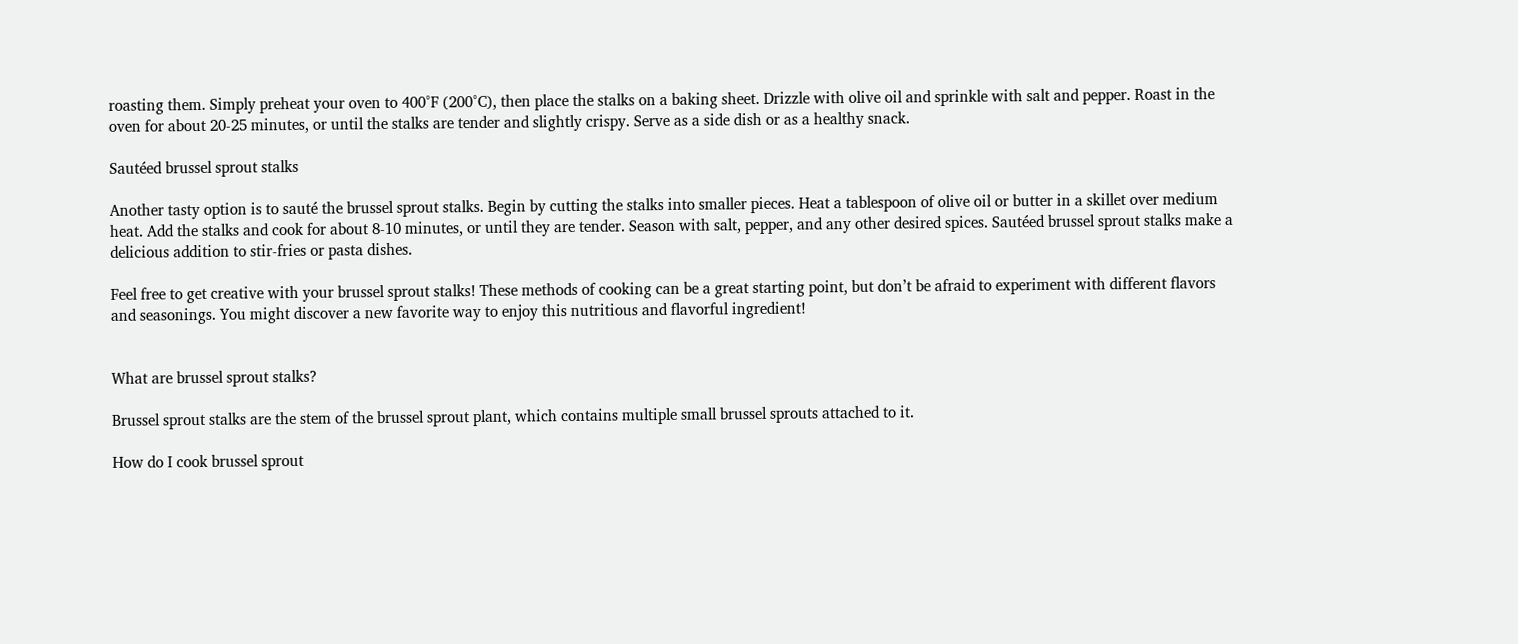roasting them. Simply preheat your oven to 400°F (200°C), then place the stalks on a baking sheet. Drizzle with olive oil and sprinkle with salt and pepper. Roast in the oven for about 20-25 minutes, or until the stalks are tender and slightly crispy. Serve as a side dish or as a healthy snack.

Sautéed brussel sprout stalks

Another tasty option is to sauté the brussel sprout stalks. Begin by cutting the stalks into smaller pieces. Heat a tablespoon of olive oil or butter in a skillet over medium heat. Add the stalks and cook for about 8-10 minutes, or until they are tender. Season with salt, pepper, and any other desired spices. Sautéed brussel sprout stalks make a delicious addition to stir-fries or pasta dishes.

Feel free to get creative with your brussel sprout stalks! These methods of cooking can be a great starting point, but don’t be afraid to experiment with different flavors and seasonings. You might discover a new favorite way to enjoy this nutritious and flavorful ingredient!


What are brussel sprout stalks?

Brussel sprout stalks are the stem of the brussel sprout plant, which contains multiple small brussel sprouts attached to it.

How do I cook brussel sprout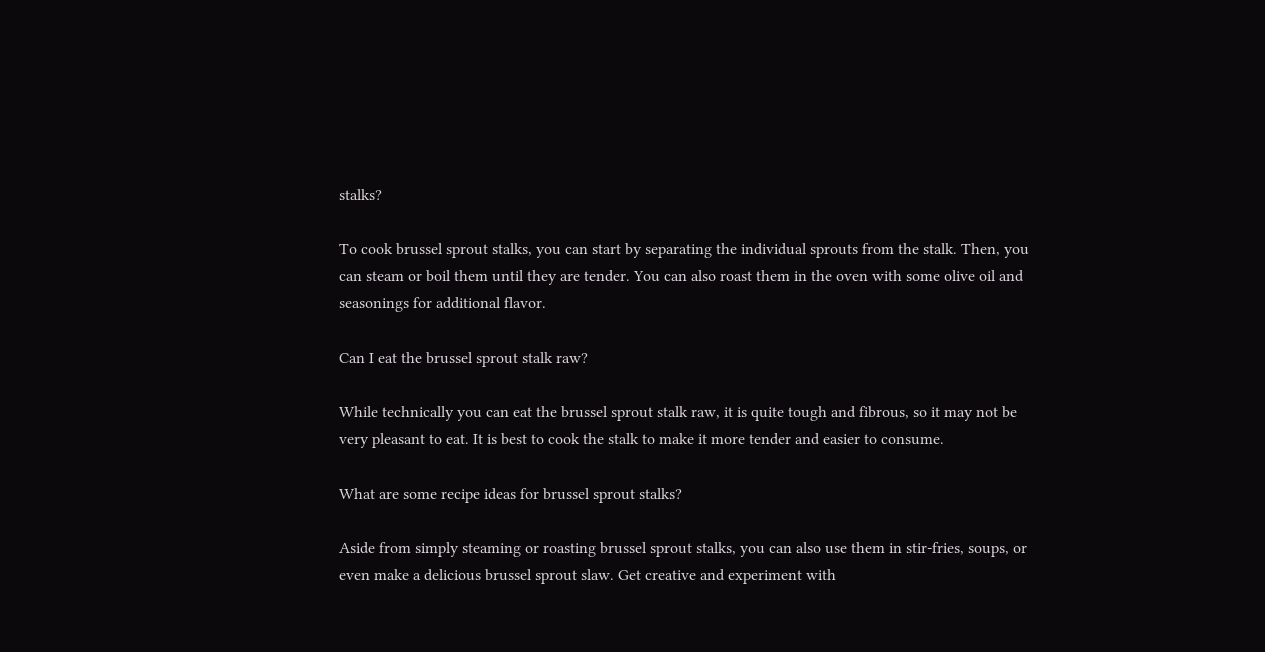stalks?

To cook brussel sprout stalks, you can start by separating the individual sprouts from the stalk. Then, you can steam or boil them until they are tender. You can also roast them in the oven with some olive oil and seasonings for additional flavor.

Can I eat the brussel sprout stalk raw?

While technically you can eat the brussel sprout stalk raw, it is quite tough and fibrous, so it may not be very pleasant to eat. It is best to cook the stalk to make it more tender and easier to consume.

What are some recipe ideas for brussel sprout stalks?

Aside from simply steaming or roasting brussel sprout stalks, you can also use them in stir-fries, soups, or even make a delicious brussel sprout slaw. Get creative and experiment with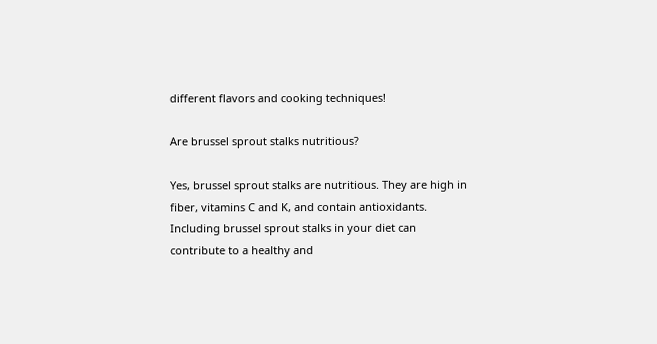different flavors and cooking techniques!

Are brussel sprout stalks nutritious?

Yes, brussel sprout stalks are nutritious. They are high in fiber, vitamins C and K, and contain antioxidants. Including brussel sprout stalks in your diet can contribute to a healthy and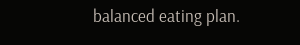balanced eating plan.